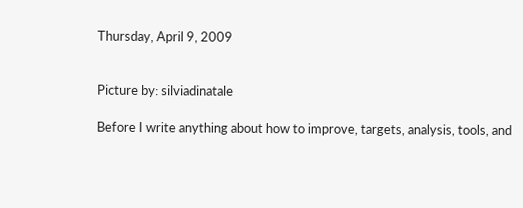Thursday, April 9, 2009


Picture by: silviadinatale

Before I write anything about how to improve, targets, analysis, tools, and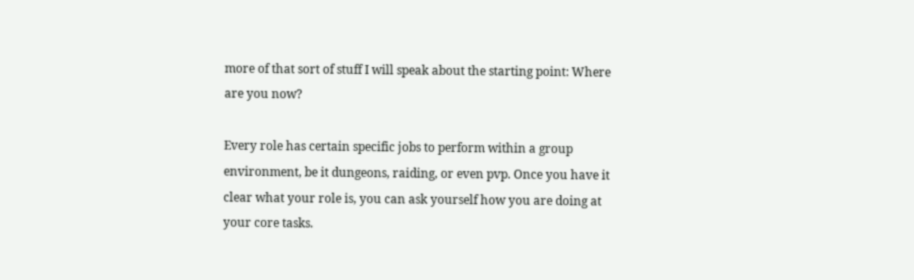more of that sort of stuff I will speak about the starting point: Where are you now?

Every role has certain specific jobs to perform within a group environment, be it dungeons, raiding, or even pvp. Once you have it clear what your role is, you can ask yourself how you are doing at your core tasks.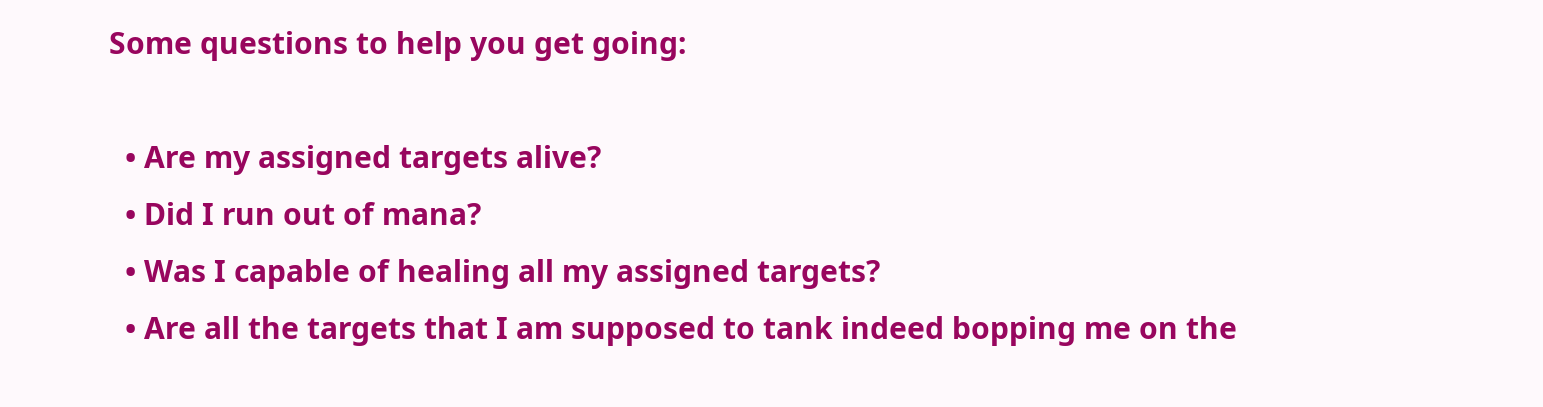Some questions to help you get going:

  • Are my assigned targets alive?
  • Did I run out of mana?
  • Was I capable of healing all my assigned targets?
  • Are all the targets that I am supposed to tank indeed bopping me on the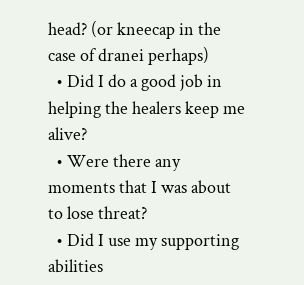head? (or kneecap in the case of dranei perhaps)
  • Did I do a good job in helping the healers keep me alive?
  • Were there any moments that I was about to lose threat?
  • Did I use my supporting abilities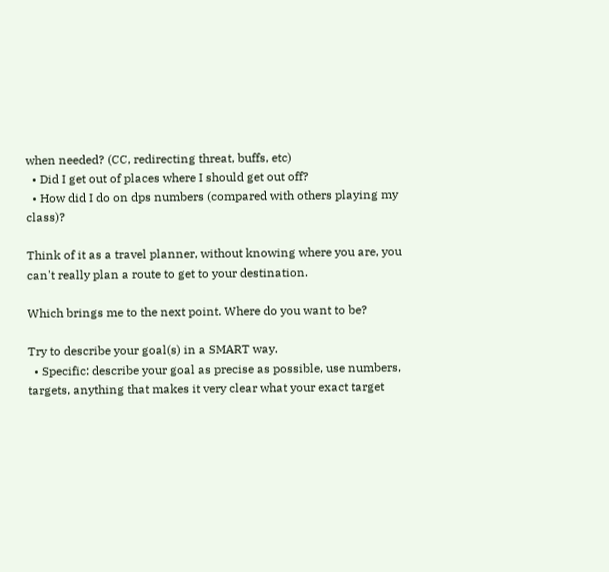when needed? (CC, redirecting threat, buffs, etc)
  • Did I get out of places where I should get out off?
  • How did I do on dps numbers (compared with others playing my class)?

Think of it as a travel planner, without knowing where you are, you can't really plan a route to get to your destination.

Which brings me to the next point. Where do you want to be?

Try to describe your goal(s) in a SMART way.
  • Specific: describe your goal as precise as possible, use numbers, targets, anything that makes it very clear what your exact target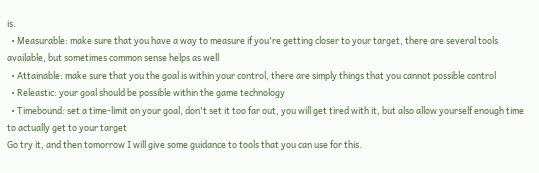is.
  • Measurable: make sure that you have a way to measure if you're getting closer to your target, there are several tools available, but sometimes common sense helps as well
  • Attainable: make sure that you the goal is within your control, there are simply things that you cannot possible control
  • Releastic: your goal should be possible within the game technology
  • Timebound: set a time-limit on your goal, don't set it too far out, you will get tired with it, but also allow yourself enough time to actually get to your target
Go try it, and then tomorrow I will give some guidance to tools that you can use for this.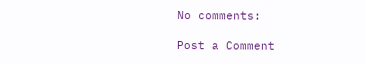No comments:

Post a Comment